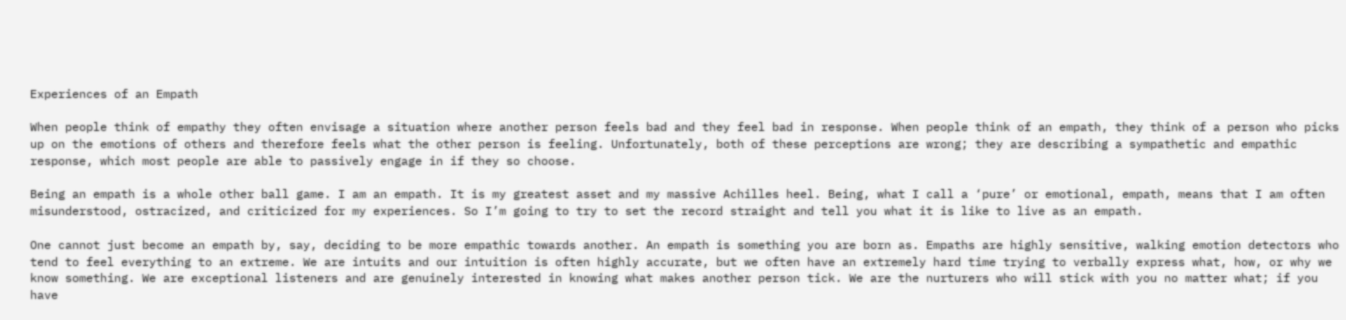Experiences of an Empath

When people think of empathy they often envisage a situation where another person feels bad and they feel bad in response. When people think of an empath, they think of a person who picks up on the emotions of others and therefore feels what the other person is feeling. Unfortunately, both of these perceptions are wrong; they are describing a sympathetic and empathic response, which most people are able to passively engage in if they so choose.

Being an empath is a whole other ball game. I am an empath. It is my greatest asset and my massive Achilles heel. Being, what I call a ‘pure’ or emotional, empath, means that I am often misunderstood, ostracized, and criticized for my experiences. So I’m going to try to set the record straight and tell you what it is like to live as an empath.

One cannot just become an empath by, say, deciding to be more empathic towards another. An empath is something you are born as. Empaths are highly sensitive, walking emotion detectors who tend to feel everything to an extreme. We are intuits and our intuition is often highly accurate, but we often have an extremely hard time trying to verbally express what, how, or why we know something. We are exceptional listeners and are genuinely interested in knowing what makes another person tick. We are the nurturers who will stick with you no matter what; if you have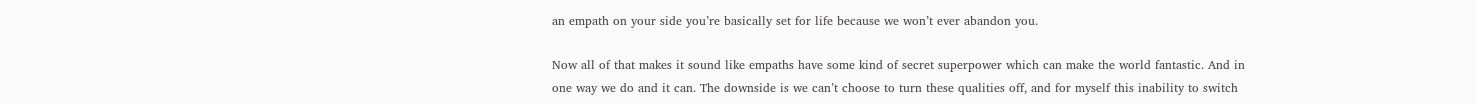an empath on your side you’re basically set for life because we won’t ever abandon you.

Now all of that makes it sound like empaths have some kind of secret superpower which can make the world fantastic. And in one way we do and it can. The downside is we can’t choose to turn these qualities off, and for myself this inability to switch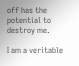off has the potential to destroy me.

I am a veritable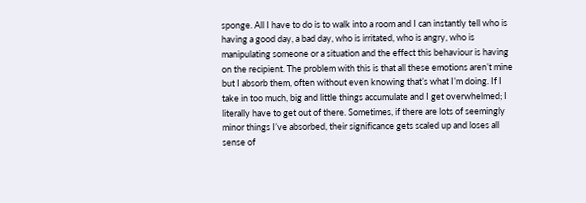sponge. All I have to do is to walk into a room and I can instantly tell who is having a good day, a bad day, who is irritated, who is angry, who is manipulating someone or a situation and the effect this behaviour is having on the recipient. The problem with this is that all these emotions aren’t mine but I absorb them, often without even knowing that’s what I’m doing. If I take in too much, big and little things accumulate and I get overwhelmed; I literally have to get out of there. Sometimes, if there are lots of seemingly minor things I’ve absorbed, their significance gets scaled up and loses all sense of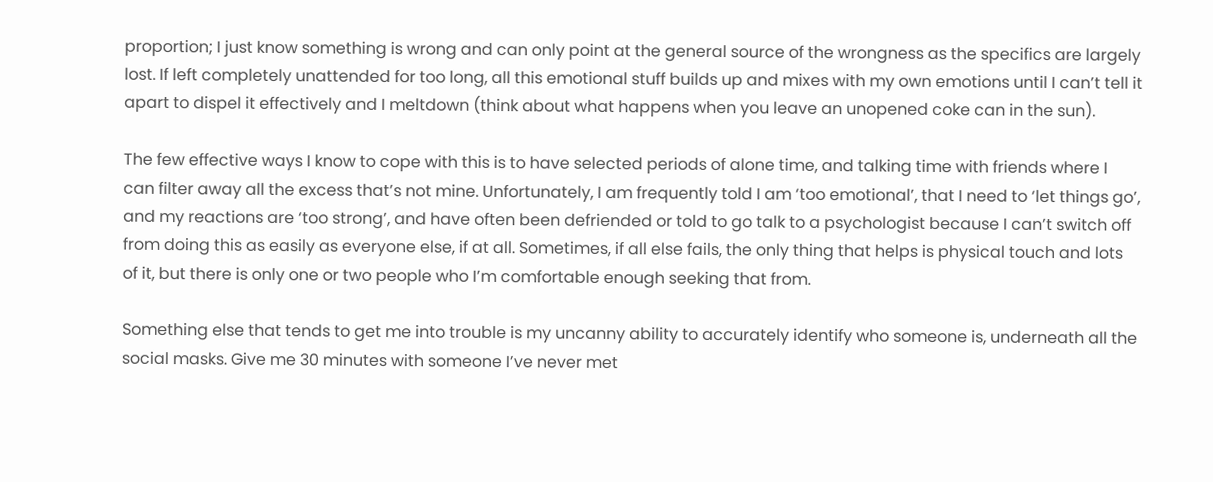proportion; I just know something is wrong and can only point at the general source of the wrongness as the specifics are largely lost. If left completely unattended for too long, all this emotional stuff builds up and mixes with my own emotions until I can’t tell it apart to dispel it effectively and I meltdown (think about what happens when you leave an unopened coke can in the sun).

The few effective ways I know to cope with this is to have selected periods of alone time, and talking time with friends where I can filter away all the excess that’s not mine. Unfortunately, I am frequently told I am ‘too emotional’, that I need to ‘let things go’, and my reactions are ‘too strong’, and have often been defriended or told to go talk to a psychologist because I can’t switch off from doing this as easily as everyone else, if at all. Sometimes, if all else fails, the only thing that helps is physical touch and lots of it, but there is only one or two people who I’m comfortable enough seeking that from.

Something else that tends to get me into trouble is my uncanny ability to accurately identify who someone is, underneath all the social masks. Give me 30 minutes with someone I’ve never met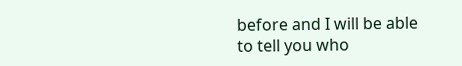before and I will be able to tell you who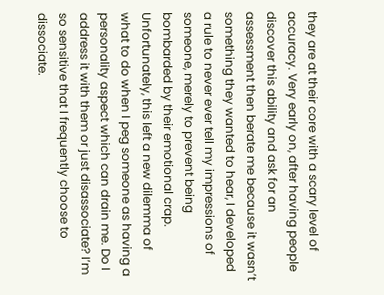they are at their core with a scary level of accuracy. Very early on, after having people discover this ability and ask for an assessment then berate me because it wasn’t something they wanted to hear, I developed a rule to never ever tell my impressions of someone, merely to prevent being bombarded by their emotional crap. Unfortunately, this left a new dilemma of what to do when I peg someone as having a personality aspect which can drain me. Do I address it with them or just disassociate? I’m so sensitive that I frequently choose to dissociate.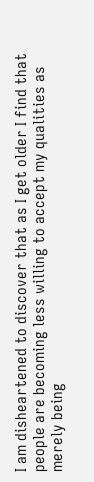I am disheartened to discover that as I get older I find that people are becoming less willing to accept my qualities as merely being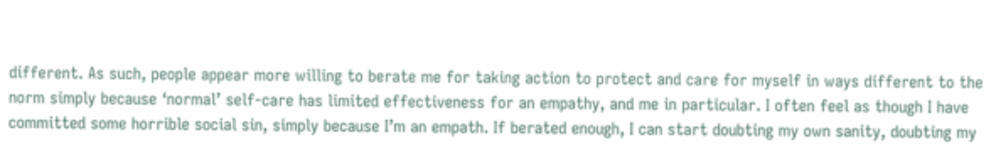different. As such, people appear more willing to berate me for taking action to protect and care for myself in ways different to the norm simply because ‘normal’ self-care has limited effectiveness for an empathy, and me in particular. I often feel as though I have committed some horrible social sin, simply because I’m an empath. If berated enough, I can start doubting my own sanity, doubting my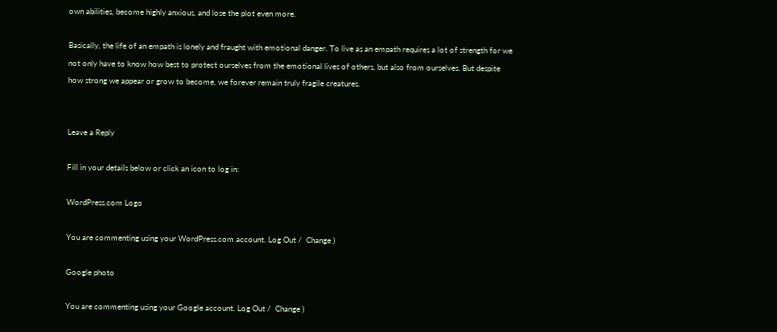own abilities, become highly anxious, and lose the plot even more.

Basically, the life of an empath is lonely and fraught with emotional danger. To live as an empath requires a lot of strength for we not only have to know how best to protect ourselves from the emotional lives of others, but also from ourselves. But despite how strong we appear or grow to become, we forever remain truly fragile creatures.


Leave a Reply

Fill in your details below or click an icon to log in:

WordPress.com Logo

You are commenting using your WordPress.com account. Log Out /  Change )

Google photo

You are commenting using your Google account. Log Out /  Change )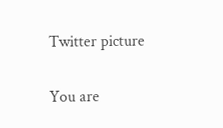Twitter picture

You are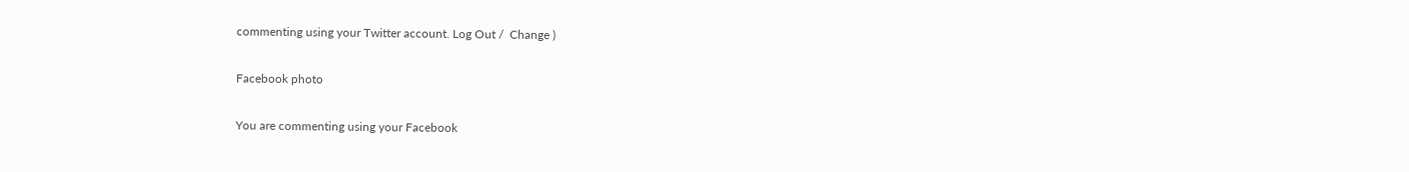commenting using your Twitter account. Log Out /  Change )

Facebook photo

You are commenting using your Facebook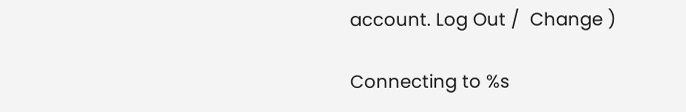account. Log Out /  Change )

Connecting to %s